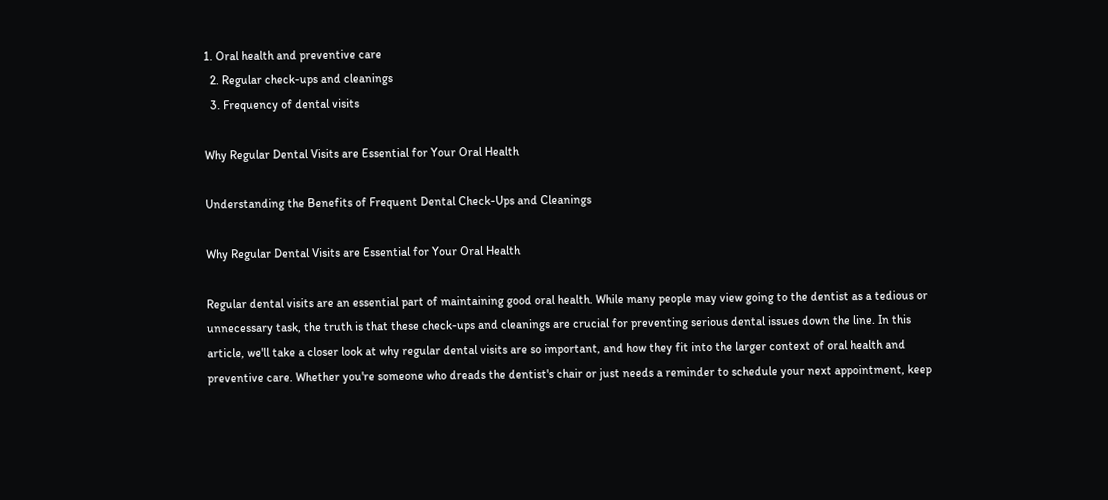1. Oral health and preventive care
  2. Regular check-ups and cleanings
  3. Frequency of dental visits

Why Regular Dental Visits are Essential for Your Oral Health

Understanding the Benefits of Frequent Dental Check-Ups and Cleanings

Why Regular Dental Visits are Essential for Your Oral Health

Regular dental visits are an essential part of maintaining good oral health. While many people may view going to the dentist as a tedious or unnecessary task, the truth is that these check-ups and cleanings are crucial for preventing serious dental issues down the line. In this article, we'll take a closer look at why regular dental visits are so important, and how they fit into the larger context of oral health and preventive care. Whether you're someone who dreads the dentist's chair or just needs a reminder to schedule your next appointment, keep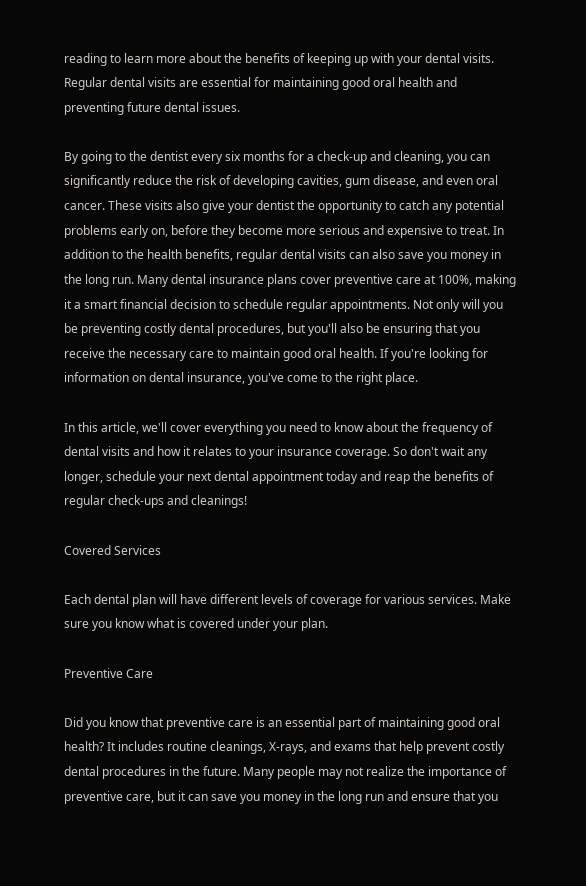reading to learn more about the benefits of keeping up with your dental visits. Regular dental visits are essential for maintaining good oral health and preventing future dental issues.

By going to the dentist every six months for a check-up and cleaning, you can significantly reduce the risk of developing cavities, gum disease, and even oral cancer. These visits also give your dentist the opportunity to catch any potential problems early on, before they become more serious and expensive to treat. In addition to the health benefits, regular dental visits can also save you money in the long run. Many dental insurance plans cover preventive care at 100%, making it a smart financial decision to schedule regular appointments. Not only will you be preventing costly dental procedures, but you'll also be ensuring that you receive the necessary care to maintain good oral health. If you're looking for information on dental insurance, you've come to the right place.

In this article, we'll cover everything you need to know about the frequency of dental visits and how it relates to your insurance coverage. So don't wait any longer, schedule your next dental appointment today and reap the benefits of regular check-ups and cleanings!

Covered Services

Each dental plan will have different levels of coverage for various services. Make sure you know what is covered under your plan.

Preventive Care

Did you know that preventive care is an essential part of maintaining good oral health? It includes routine cleanings, X-rays, and exams that help prevent costly dental procedures in the future. Many people may not realize the importance of preventive care, but it can save you money in the long run and ensure that you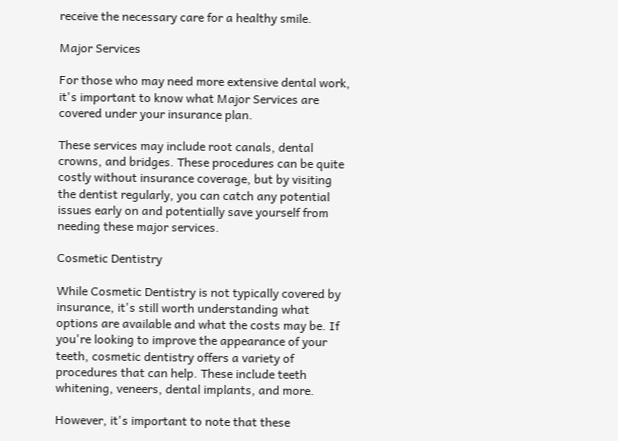receive the necessary care for a healthy smile.

Major Services

For those who may need more extensive dental work, it's important to know what Major Services are covered under your insurance plan.

These services may include root canals, dental crowns, and bridges. These procedures can be quite costly without insurance coverage, but by visiting the dentist regularly, you can catch any potential issues early on and potentially save yourself from needing these major services.

Cosmetic Dentistry

While Cosmetic Dentistry is not typically covered by insurance, it's still worth understanding what options are available and what the costs may be. If you're looking to improve the appearance of your teeth, cosmetic dentistry offers a variety of procedures that can help. These include teeth whitening, veneers, dental implants, and more.

However, it's important to note that these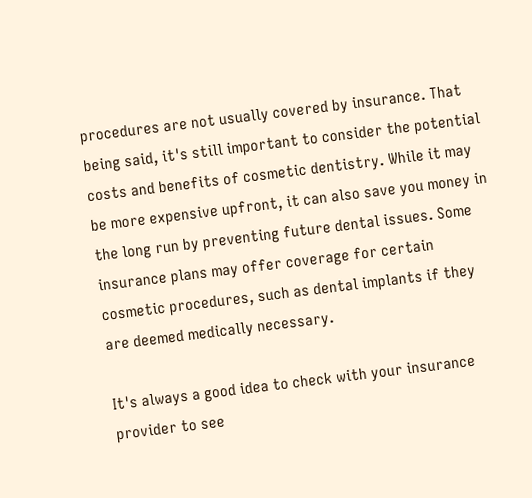procedures are not usually covered by insurance. That being said, it's still important to consider the potential costs and benefits of cosmetic dentistry. While it may be more expensive upfront, it can also save you money in the long run by preventing future dental issues. Some insurance plans may offer coverage for certain cosmetic procedures, such as dental implants if they are deemed medically necessary.

It's always a good idea to check with your insurance provider to see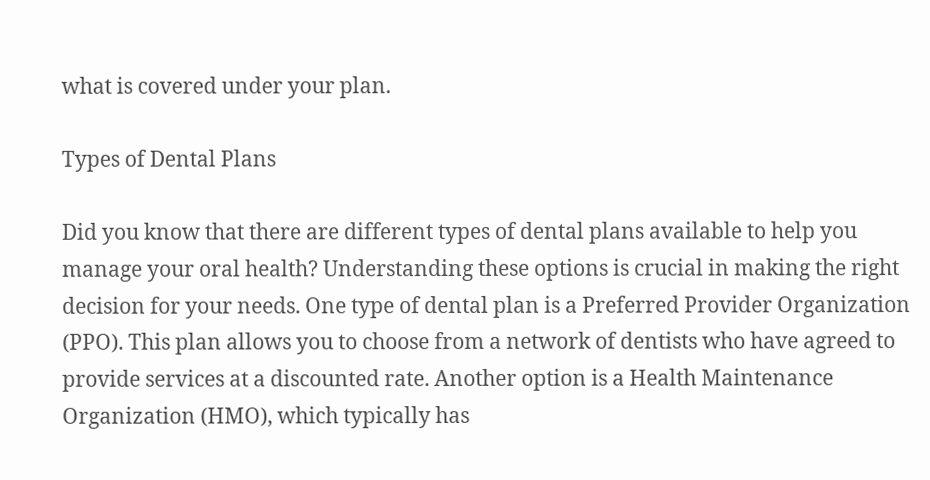what is covered under your plan.

Types of Dental Plans

Did you know that there are different types of dental plans available to help you manage your oral health? Understanding these options is crucial in making the right decision for your needs. One type of dental plan is a Preferred Provider Organization (PPO). This plan allows you to choose from a network of dentists who have agreed to provide services at a discounted rate. Another option is a Health Maintenance Organization (HMO), which typically has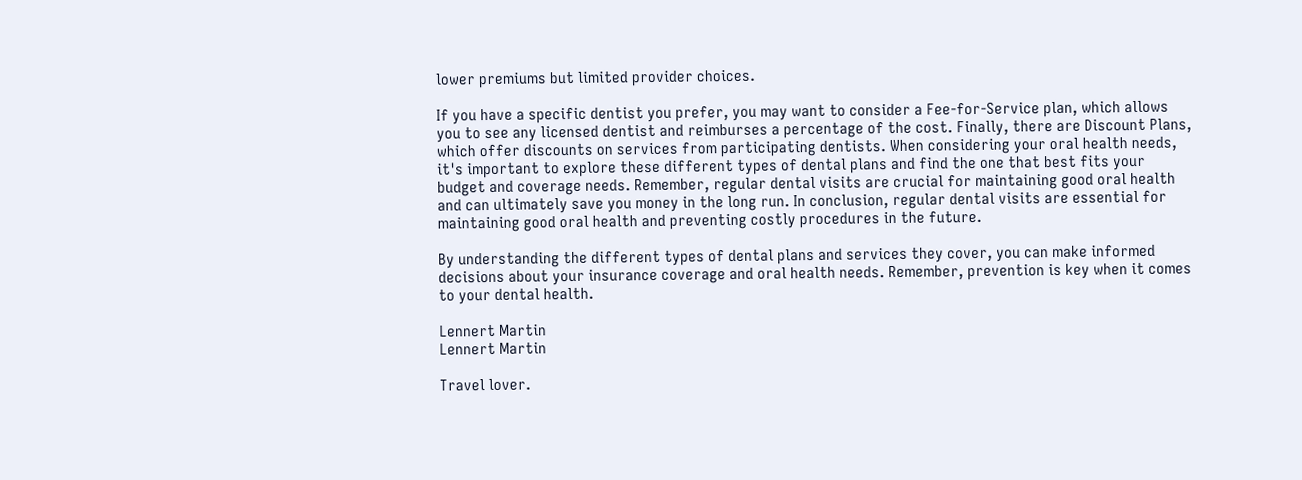lower premiums but limited provider choices.

If you have a specific dentist you prefer, you may want to consider a Fee-for-Service plan, which allows you to see any licensed dentist and reimburses a percentage of the cost. Finally, there are Discount Plans, which offer discounts on services from participating dentists. When considering your oral health needs, it's important to explore these different types of dental plans and find the one that best fits your budget and coverage needs. Remember, regular dental visits are crucial for maintaining good oral health and can ultimately save you money in the long run. In conclusion, regular dental visits are essential for maintaining good oral health and preventing costly procedures in the future.

By understanding the different types of dental plans and services they cover, you can make informed decisions about your insurance coverage and oral health needs. Remember, prevention is key when it comes to your dental health.

Lennert Martin
Lennert Martin

Travel lover.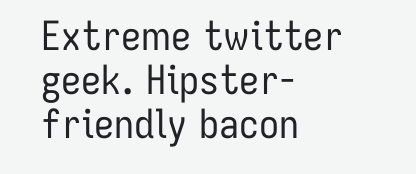Extreme twitter geek. Hipster-friendly bacon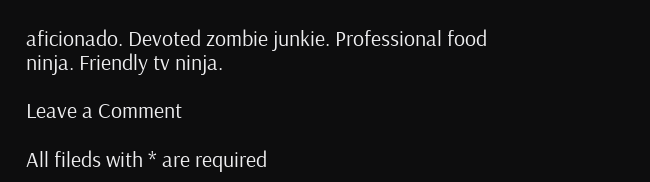aficionado. Devoted zombie junkie. Professional food ninja. Friendly tv ninja.

Leave a Comment

All fileds with * are required